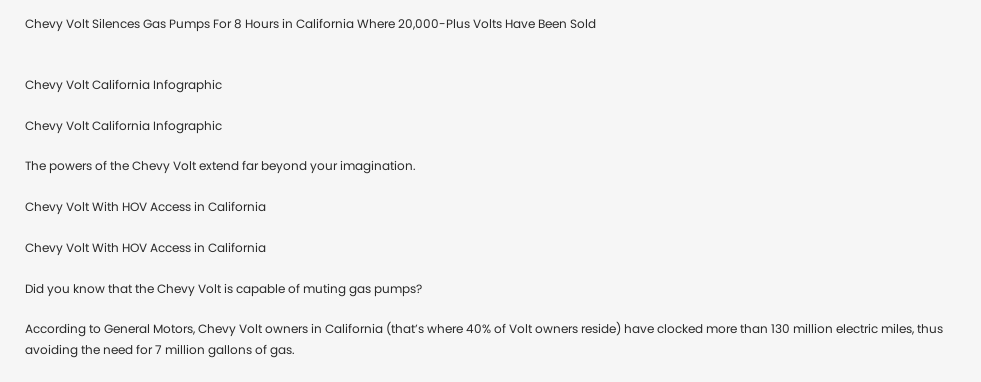Chevy Volt Silences Gas Pumps For 8 Hours in California Where 20,000-Plus Volts Have Been Sold


Chevy Volt California Infographic

Chevy Volt California Infographic

The powers of the Chevy Volt extend far beyond your imagination.

Chevy Volt With HOV Access in California

Chevy Volt With HOV Access in California

Did you know that the Chevy Volt is capable of muting gas pumps?

According to General Motors, Chevy Volt owners in California (that’s where 40% of Volt owners reside) have clocked more than 130 million electric miles, thus avoiding the need for 7 million gallons of gas.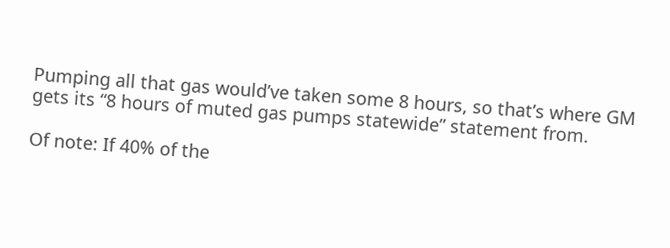Pumping all that gas would’ve taken some 8 hours, so that’s where GM gets its “8 hours of muted gas pumps statewide” statement from.

Of note: If 40% of the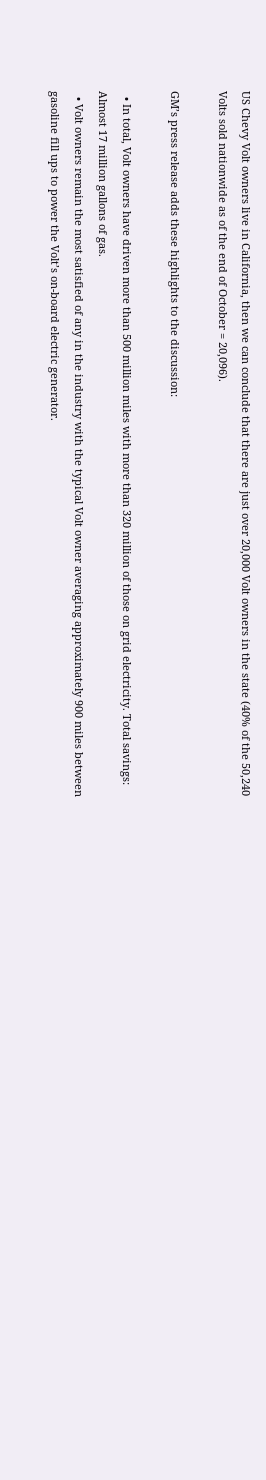US Chevy Volt owners live in California, then we can conclude that there are just over 20,000 Volt owners in the state (40% of the 50,240 Volts sold nationwide as of the end of October = 20,096).

GM’s press release adds these highlights to the discussion:

  • In total, Volt owners have driven more than 500 million miles with more than 320 million of those on grid electricity. Total savings: Almost 17 million gallons of gas.
  • Volt owners remain the most satisfied of any in the industry with the typical Volt owner averaging approximately 900 miles between gasoline fill ups to power the Volt’s on-board electric generator.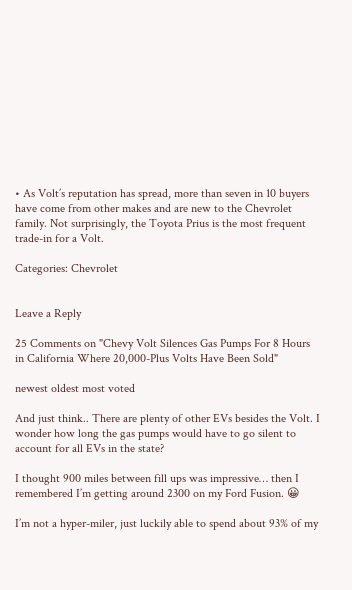• As Volt’s reputation has spread, more than seven in 10 buyers have come from other makes and are new to the Chevrolet family. Not surprisingly, the Toyota Prius is the most frequent trade-in for a Volt.

Categories: Chevrolet


Leave a Reply

25 Comments on "Chevy Volt Silences Gas Pumps For 8 Hours in California Where 20,000-Plus Volts Have Been Sold"

newest oldest most voted

And just think.. There are plenty of other EVs besides the Volt. I wonder how long the gas pumps would have to go silent to account for all EVs in the state?

I thought 900 miles between fill ups was impressive… then I remembered I’m getting around 2300 on my Ford Fusion. 😀

I’m not a hyper-miler, just luckily able to spend about 93% of my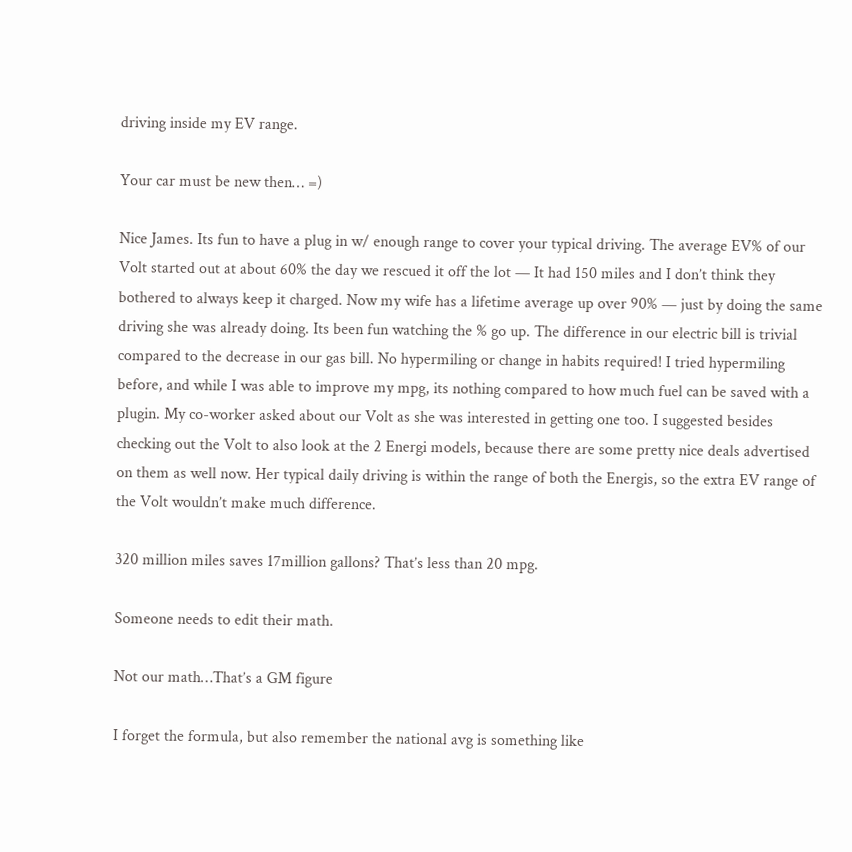driving inside my EV range.

Your car must be new then… =)

Nice James. Its fun to have a plug in w/ enough range to cover your typical driving. The average EV% of our Volt started out at about 60% the day we rescued it off the lot — It had 150 miles and I don’t think they bothered to always keep it charged. Now my wife has a lifetime average up over 90% — just by doing the same driving she was already doing. Its been fun watching the % go up. The difference in our electric bill is trivial compared to the decrease in our gas bill. No hypermiling or change in habits required! I tried hypermiling before, and while I was able to improve my mpg, its nothing compared to how much fuel can be saved with a plugin. My co-worker asked about our Volt as she was interested in getting one too. I suggested besides checking out the Volt to also look at the 2 Energi models, because there are some pretty nice deals advertised on them as well now. Her typical daily driving is within the range of both the Energis, so the extra EV range of the Volt wouldn’t make much difference.

320 million miles saves 17million gallons? That’s less than 20 mpg.

Someone needs to edit their math.

Not our math…That’s a GM figure

I forget the formula, but also remember the national avg is something like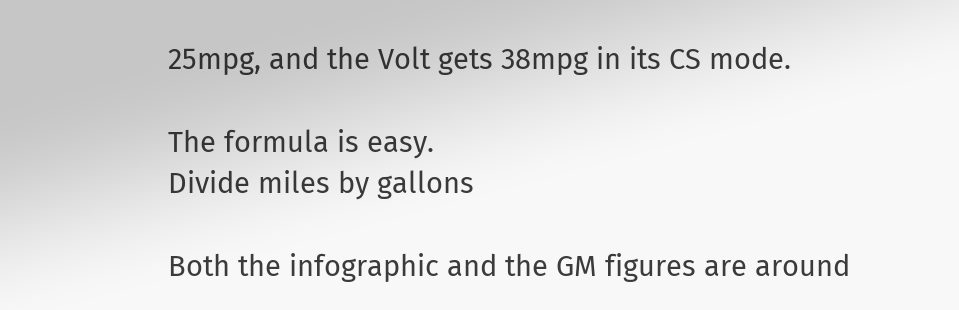25mpg, and the Volt gets 38mpg in its CS mode.

The formula is easy.
Divide miles by gallons

Both the infographic and the GM figures are around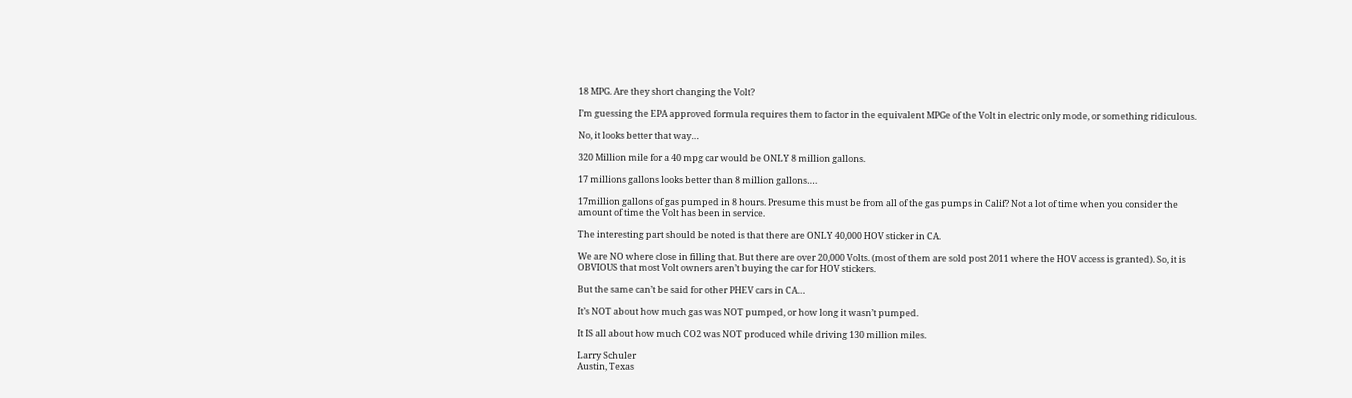18 MPG. Are they short changing the Volt?

I’m guessing the EPA approved formula requires them to factor in the equivalent MPGe of the Volt in electric only mode, or something ridiculous.

No, it looks better that way…

320 Million mile for a 40 mpg car would be ONLY 8 million gallons.

17 millions gallons looks better than 8 million gallons….

17million gallons of gas pumped in 8 hours. Presume this must be from all of the gas pumps in Calif? Not a lot of time when you consider the amount of time the Volt has been in service.

The interesting part should be noted is that there are ONLY 40,000 HOV sticker in CA.

We are NO where close in filling that. But there are over 20,000 Volts. (most of them are sold post 2011 where the HOV access is granted). So, it is OBVIOUS that most Volt owners aren’t buying the car for HOV stickers.

But the same can’t be said for other PHEV cars in CA…

It’s NOT about how much gas was NOT pumped, or how long it wasn’t pumped.

It IS all about how much CO2 was NOT produced while driving 130 million miles.

Larry Schuler
Austin, Texas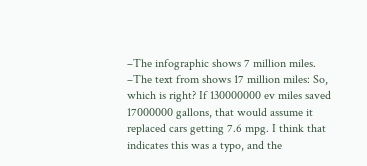–The infographic shows 7 million miles. –The text from shows 17 million miles: So, which is right? If 130000000 ev miles saved 17000000 gallons, that would assume it replaced cars getting 7.6 mpg. I think that indicates this was a typo, and the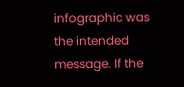infographic was the intended message. If the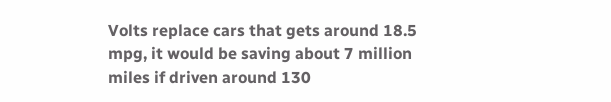Volts replace cars that gets around 18.5 mpg, it would be saving about 7 million miles if driven around 130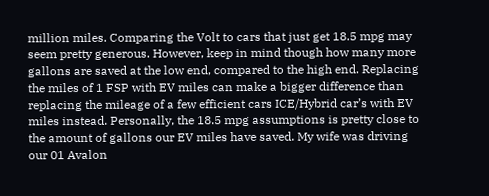million miles. Comparing the Volt to cars that just get 18.5 mpg may seem pretty generous. However, keep in mind though how many more gallons are saved at the low end, compared to the high end. Replacing the miles of 1 FSP with EV miles can make a bigger difference than replacing the mileage of a few efficient cars ICE/Hybrid car’s with EV miles instead. Personally, the 18.5 mpg assumptions is pretty close to the amount of gallons our EV miles have saved. My wife was driving our 01 Avalon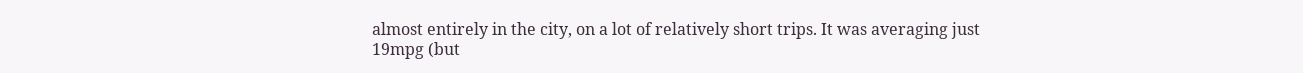almost entirely in the city, on a lot of relatively short trips. It was averaging just 19mpg (but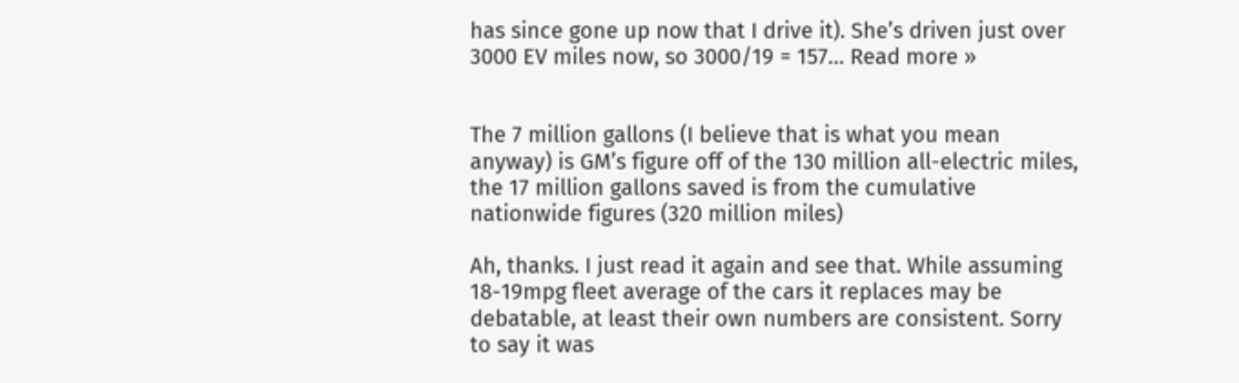has since gone up now that I drive it). She’s driven just over 3000 EV miles now, so 3000/19 = 157… Read more »


The 7 million gallons (I believe that is what you mean anyway) is GM’s figure off of the 130 million all-electric miles, the 17 million gallons saved is from the cumulative nationwide figures (320 million miles)

Ah, thanks. I just read it again and see that. While assuming 18-19mpg fleet average of the cars it replaces may be debatable, at least their own numbers are consistent. Sorry to say it was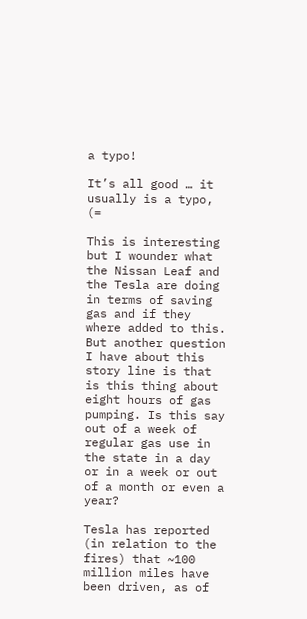a typo!

It’s all good … it usually is a typo, (=

This is interesting but I wounder what the Nissan Leaf and the Tesla are doing in terms of saving gas and if they where added to this. But another question I have about this story line is that is this thing about eight hours of gas pumping. Is this say out of a week of regular gas use in the state in a day or in a week or out of a month or even a year?

Tesla has reported (in relation to the fires) that ~100 million miles have been driven, as of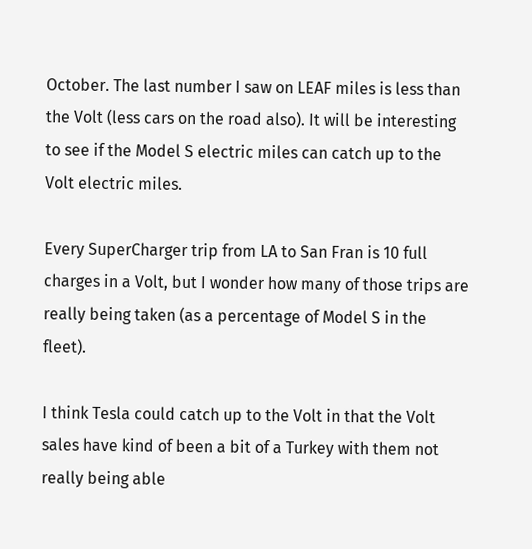October. The last number I saw on LEAF miles is less than the Volt (less cars on the road also). It will be interesting to see if the Model S electric miles can catch up to the Volt electric miles.

Every SuperCharger trip from LA to San Fran is 10 full charges in a Volt, but I wonder how many of those trips are really being taken (as a percentage of Model S in the fleet).

I think Tesla could catch up to the Volt in that the Volt sales have kind of been a bit of a Turkey with them not really being able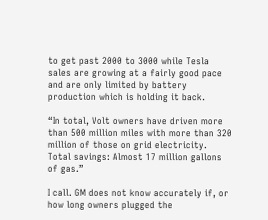to get past 2000 to 3000 while Tesla sales are growing at a fairly good pace and are only limited by battery production which is holding it back.

“In total, Volt owners have driven more than 500 million miles with more than 320 million of those on grid electricity. Total savings: Almost 17 million gallons of gas.”

I call. GM does not know accurately if, or how long owners plugged the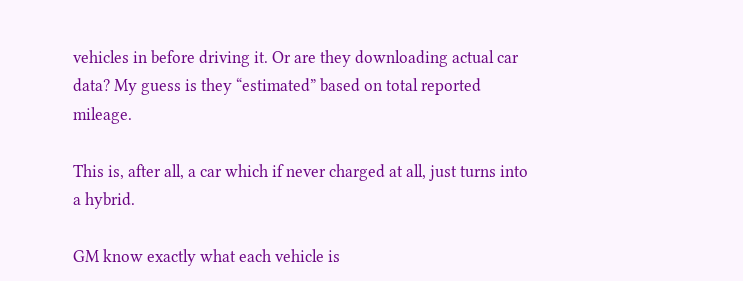vehicles in before driving it. Or are they downloading actual car data? My guess is they “estimated” based on total reported mileage.

This is, after all, a car which if never charged at all, just turns into a hybrid.

GM know exactly what each vehicle is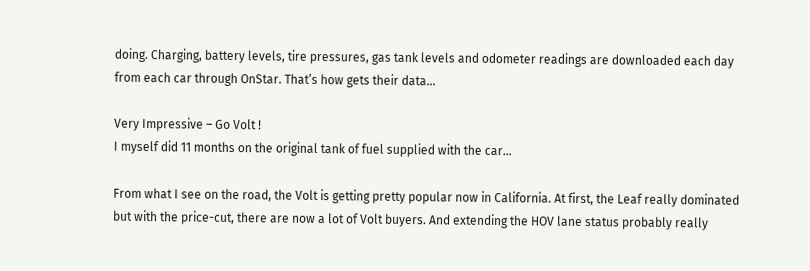doing. Charging, battery levels, tire pressures, gas tank levels and odometer readings are downloaded each day from each car through OnStar. That’s how gets their data…

Very Impressive – Go Volt !
I myself did 11 months on the original tank of fuel supplied with the car…

From what I see on the road, the Volt is getting pretty popular now in California. At first, the Leaf really dominated but with the price-cut, there are now a lot of Volt buyers. And extending the HOV lane status probably really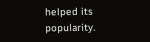helped its popularity.